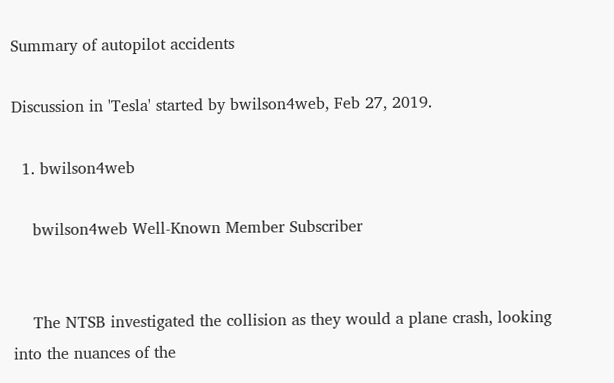Summary of autopilot accidents

Discussion in 'Tesla' started by bwilson4web, Feb 27, 2019.

  1. bwilson4web

    bwilson4web Well-Known Member Subscriber


    The NTSB investigated the collision as they would a plane crash, looking into the nuances of the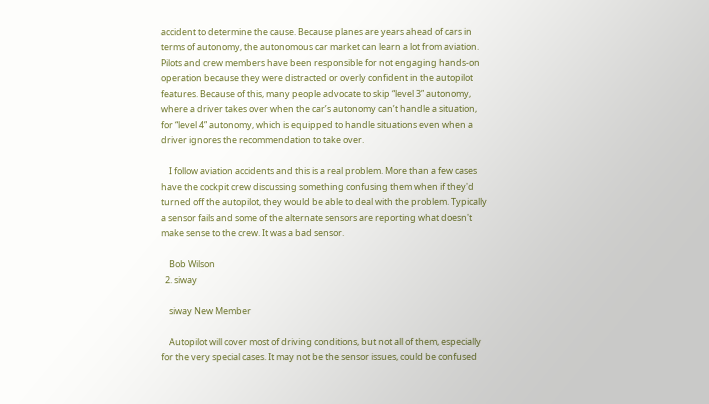accident to determine the cause. Because planes are years ahead of cars in terms of autonomy, the autonomous car market can learn a lot from aviation. Pilots and crew members have been responsible for not engaging hands-on operation because they were distracted or overly confident in the autopilot features. Because of this, many people advocate to skip “level 3” autonomy, where a driver takes over when the car’s autonomy can’t handle a situation, for “level 4” autonomy, which is equipped to handle situations even when a driver ignores the recommendation to take over.

    I follow aviation accidents and this is a real problem. More than a few cases have the cockpit crew discussing something confusing them when if they'd turned off the autopilot, they would be able to deal with the problem. Typically a sensor fails and some of the alternate sensors are reporting what doesn't make sense to the crew. It was a bad sensor.

    Bob Wilson
  2. siway

    siway New Member

    Autopilot will cover most of driving conditions, but not all of them, especially for the very special cases. It may not be the sensor issues, could be confused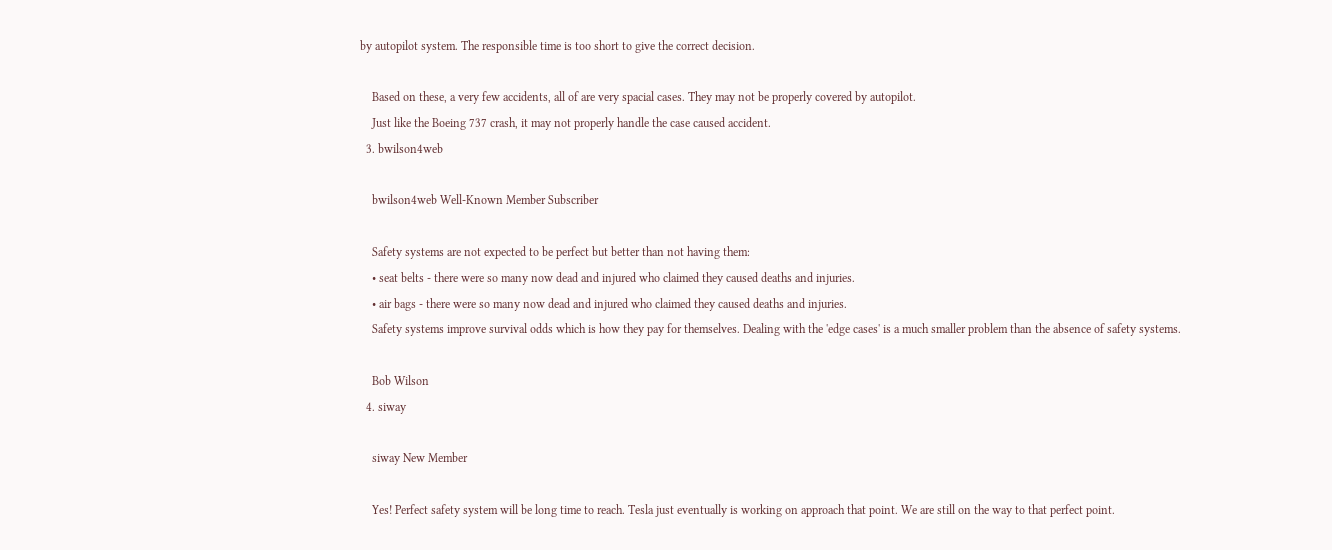by autopilot system. The responsible time is too short to give the correct decision.

    Based on these, a very few accidents, all of are very spacial cases. They may not be properly covered by autopilot.
    Just like the Boeing 737 crash, it may not properly handle the case caused accident.
  3. bwilson4web

    bwilson4web Well-Known Member Subscriber

    Safety systems are not expected to be perfect but better than not having them:
    • seat belts - there were so many now dead and injured who claimed they caused deaths and injuries.
    • air bags - there were so many now dead and injured who claimed they caused deaths and injuries.
    Safety systems improve survival odds which is how they pay for themselves. Dealing with the 'edge cases' is a much smaller problem than the absence of safety systems.

    Bob Wilson
  4. siway

    siway New Member

    Yes! Perfect safety system will be long time to reach. Tesla just eventually is working on approach that point. We are still on the way to that perfect point.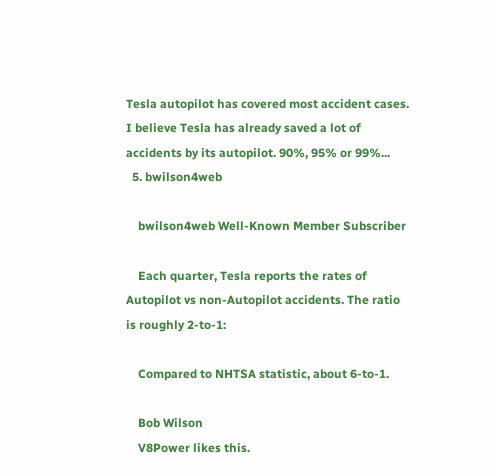Tesla autopilot has covered most accident cases. I believe Tesla has already saved a lot of accidents by its autopilot. 90%, 95% or 99%...
  5. bwilson4web

    bwilson4web Well-Known Member Subscriber

    Each quarter, Tesla reports the rates of Autopilot vs non-Autopilot accidents. The ratio is roughly 2-to-1:

    Compared to NHTSA statistic, about 6-to-1.

    Bob Wilson
    V8Power likes this.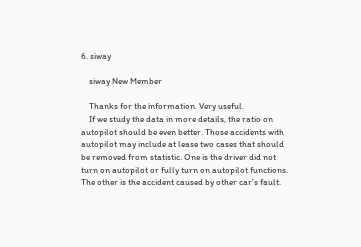6. siway

    siway New Member

    Thanks for the information. Very useful.
    If we study the data in more details, the ratio on autopilot should be even better. Those accidents with autopilot may include at lease two cases that should be removed from statistic. One is the driver did not turn on autopilot or fully turn on autopilot functions. The other is the accident caused by other car's fault.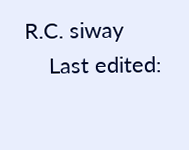R.C. siway
    Last edited: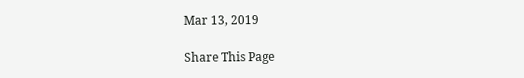Mar 13, 2019

Share This Page